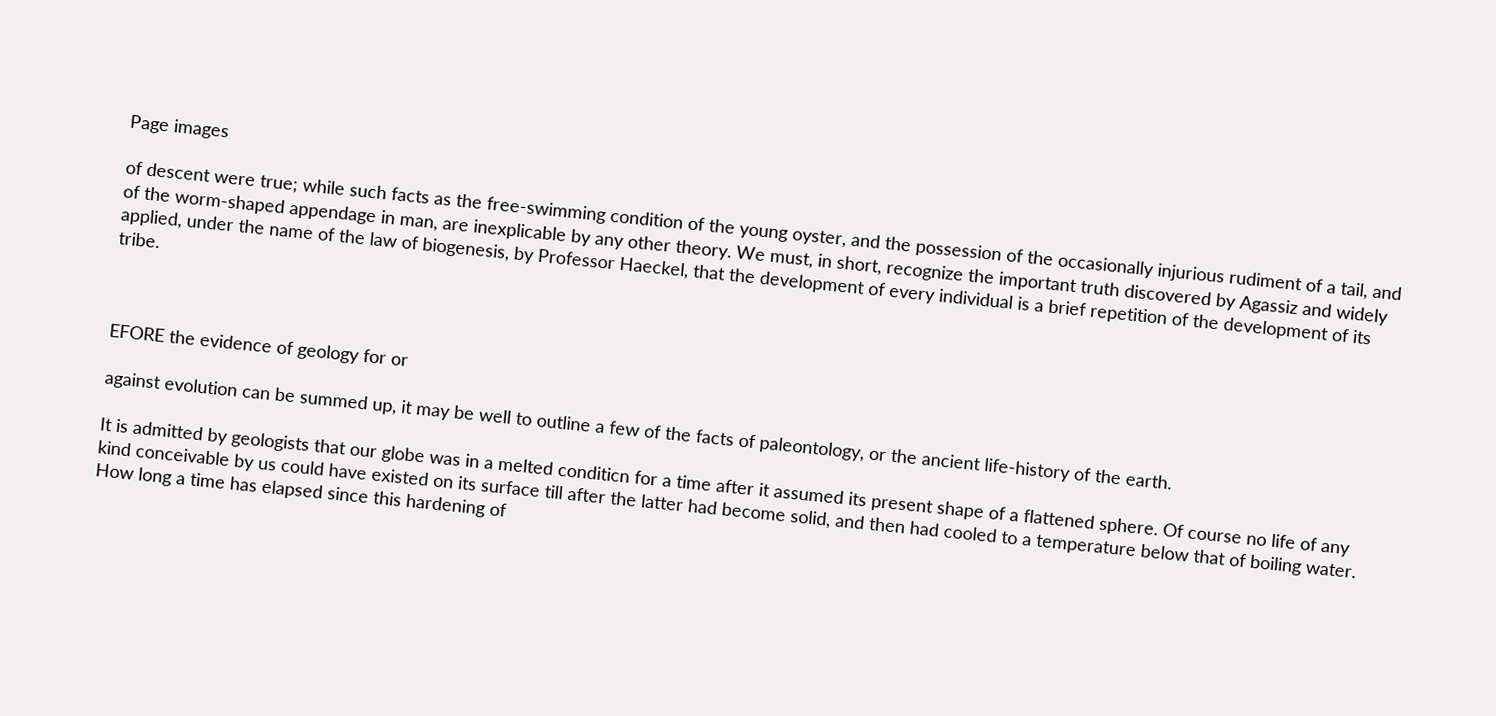Page images

of descent were true; while such facts as the free-swimming condition of the young oyster, and the possession of the occasionally injurious rudiment of a tail, and of the worm-shaped appendage in man, are inexplicable by any other theory. We must, in short, recognize the important truth discovered by Agassiz and widely applied, under the name of the law of biogenesis, by Professor Haeckel, that the development of every individual is a brief repetition of the development of its tribe.



EFORE the evidence of geology for or

against evolution can be summed up, it may be well to outline a few of the facts of paleontology, or the ancient life-history of the earth.

It is admitted by geologists that our globe was in a melted conditicn for a time after it assumed its present shape of a flattened sphere. Of course no life of any kind conceivable by us could have existed on its surface till after the latter had become solid, and then had cooled to a temperature below that of boiling water. How long a time has elapsed since this hardening of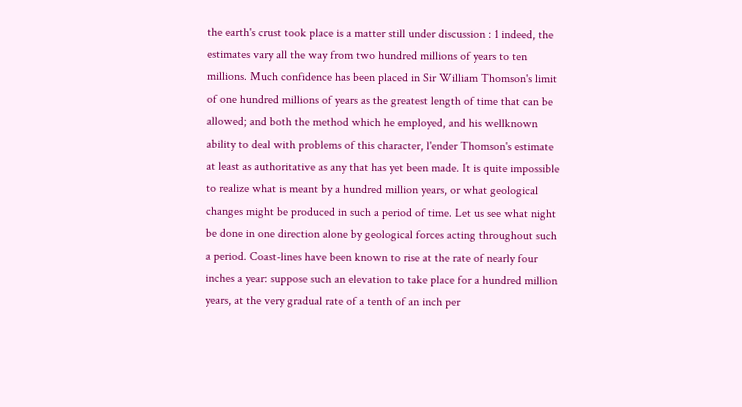the earth's crust took place is a matter still under discussion : 1 indeed, the estimates vary all the way from two hundred millions of years to ten millions. Much confidence has been placed in Sir William Thomson's limit of one hundred millions of years as the greatest length of time that can be allowed; and both the method which he employed, and his wellknown ability to deal with problems of this character, l'ender Thomson's estimate at least as authoritative as any that has yet been made. It is quite impossible to realize what is meant by a hundred million years, or what geological changes might be produced in such a period of time. Let us see what night be done in one direction alone by geological forces acting throughout such a period. Coast-lines have been known to rise at the rate of nearly four inches a year: suppose such an elevation to take place for a hundred million years, at the very gradual rate of a tenth of an inch per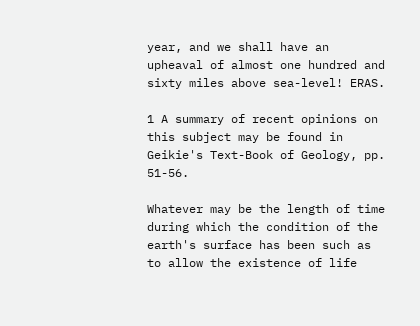year, and we shall have an upheaval of almost one hundred and sixty miles above sea-level! ERAS.

1 A summary of recent opinions on this subject may be found in Geikie's Text-Book of Geology, pp. 51-56.

Whatever may be the length of time during which the condition of the earth's surface has been such as to allow the existence of life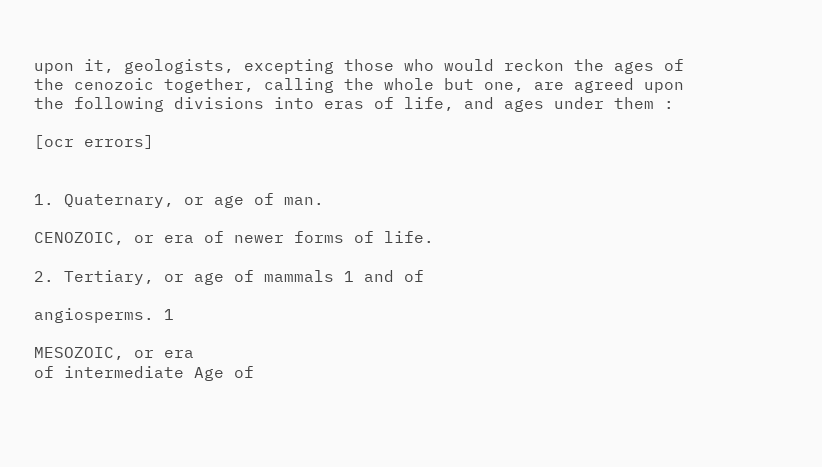upon it, geologists, excepting those who would reckon the ages of the cenozoic together, calling the whole but one, are agreed upon the following divisions into eras of life, and ages under them :

[ocr errors]


1. Quaternary, or age of man.

CENOZOIC, or era of newer forms of life.

2. Tertiary, or age of mammals 1 and of

angiosperms. 1

MESOZOIC, or era
of intermediate Age of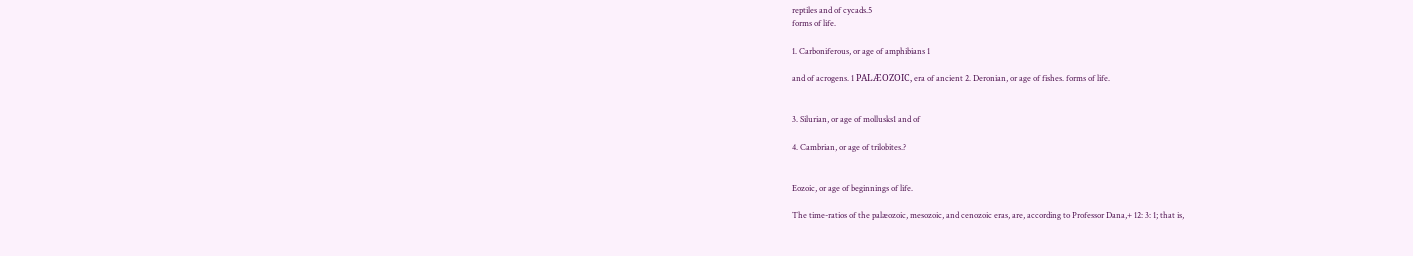reptiles and of cycads.5
forms of life.

1. Carboniferous, or age of amphibians 1

and of acrogens. 1 PALÆOZOIC, era of ancient 2. Deronian, or age of fishes. forms of life.


3. Silurian, or age of mollusks1 and of

4. Cambrian, or age of trilobites.?


Eozoic, or age of beginnings of life.

The time-ratios of the palæozoic, mesozoic, and cenozoic eras, are, according to Professor Dana,+ 12: 3: 1; that is,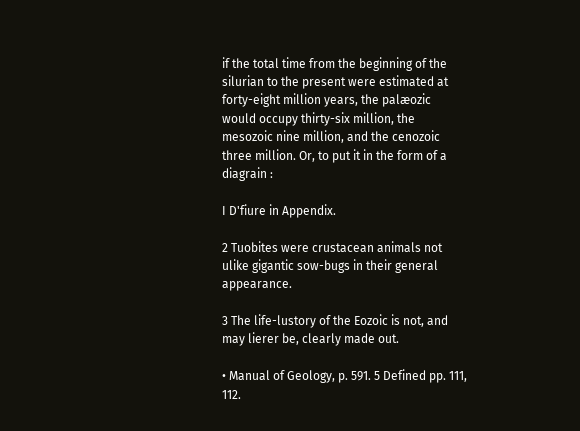if the total time from the beginning of the silurian to the present were estimated at forty-eight million years, the palæozic would occupy thirty-six million, the mesozoic nine million, and the cenozoic three million. Or, to put it in the form of a diagrain :

I D'fiure in Appendix.

2 Tuobites were crustacean animals not ulike gigantic sow-bugs in their general appearance.

3 The life-lustory of the Eozoic is not, and may lierer be, clearly made out.

• Manual of Geology, p. 591. 5 Defined pp. 111, 112.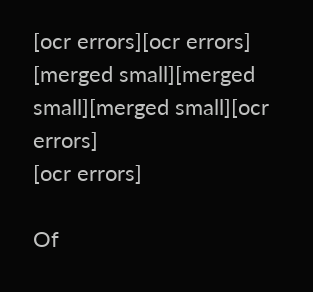[ocr errors][ocr errors]
[merged small][merged small][merged small][ocr errors]
[ocr errors]

Of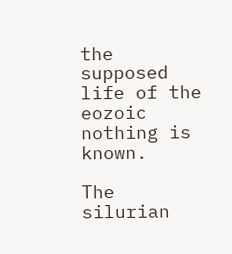the supposed life of the eozoic nothing is known.

The silurian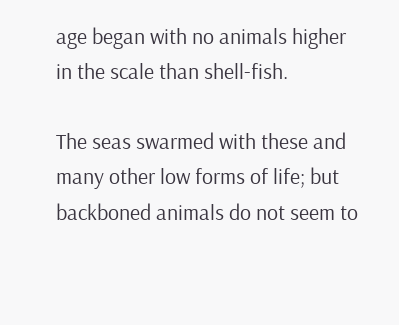age began with no animals higher in the scale than shell-fish.

The seas swarmed with these and many other low forms of life; but backboned animals do not seem to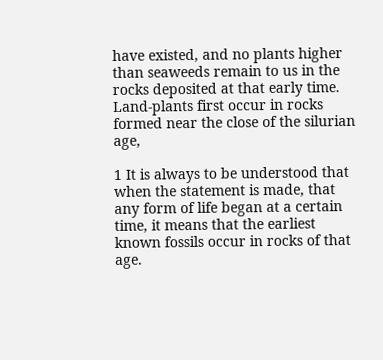have existed, and no plants higher than seaweeds remain to us in the rocks deposited at that early time. Land-plants first occur in rocks formed near the close of the silurian age,

1 It is always to be understood that when the statement is made, that any form of life began at a certain time, it means that the earliest known fossils occur in rocks of that age.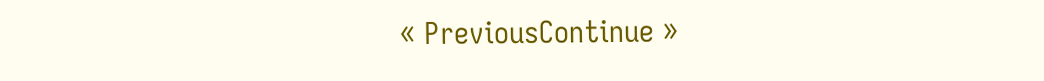« PreviousContinue »